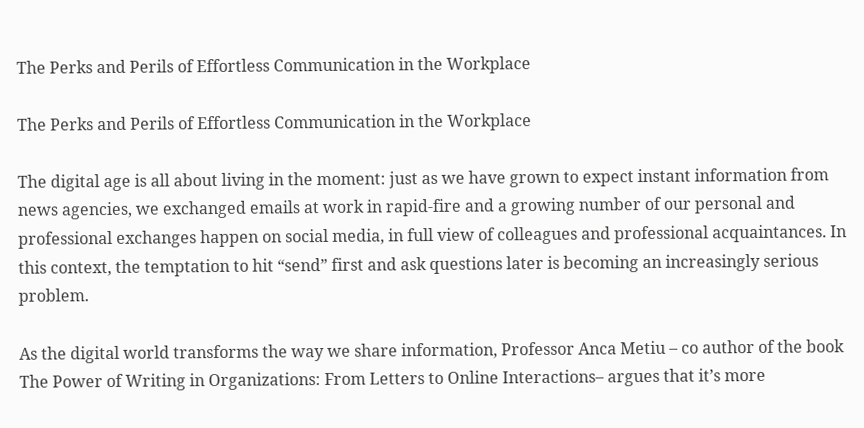The Perks and Perils of Effortless Communication in the Workplace

The Perks and Perils of Effortless Communication in the Workplace

The digital age is all about living in the moment: just as we have grown to expect instant information from news agencies, we exchanged emails at work in rapid-fire and a growing number of our personal and professional exchanges happen on social media, in full view of colleagues and professional acquaintances. In this context, the temptation to hit “send” first and ask questions later is becoming an increasingly serious problem.

As the digital world transforms the way we share information, Professor Anca Metiu – co author of the book The Power of Writing in Organizations: From Letters to Online Interactions– argues that it’s more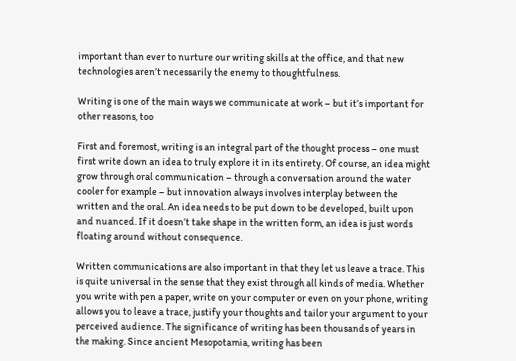important than ever to nurture our writing skills at the office, and that new technologies aren’t necessarily the enemy to thoughtfulness.

Writing is one of the main ways we communicate at work – but it’s important for other reasons, too

First and foremost, writing is an integral part of the thought process – one must first write down an idea to truly explore it in its entirety. Of course, an idea might grow through oral communication – through a conversation around the water cooler for example – but innovation always involves interplay between the written and the oral. An idea needs to be put down to be developed, built upon and nuanced. If it doesn’t take shape in the written form, an idea is just words floating around without consequence.

Written communications are also important in that they let us leave a trace. This is quite universal in the sense that they exist through all kinds of media. Whether you write with pen a paper, write on your computer or even on your phone, writing allows you to leave a trace, justify your thoughts and tailor your argument to your perceived audience. The significance of writing has been thousands of years in the making. Since ancient Mesopotamia, writing has been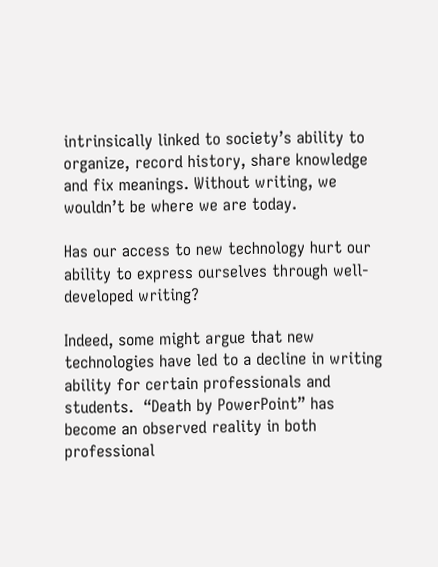intrinsically linked to society’s ability to organize, record history, share knowledge and fix meanings. Without writing, we wouldn’t be where we are today.

Has our access to new technology hurt our ability to express ourselves through well-developed writing?

Indeed, some might argue that new technologies have led to a decline in writing ability for certain professionals and students.  “Death by PowerPoint” has become an observed reality in both professional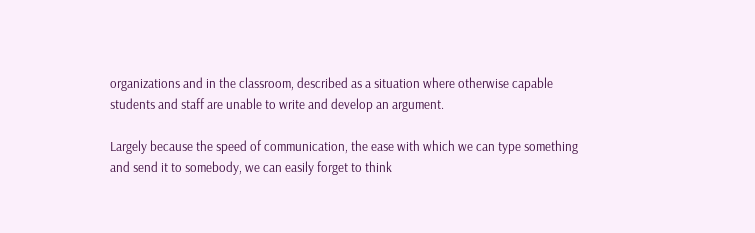organizations and in the classroom, described as a situation where otherwise capable students and staff are unable to write and develop an argument.

Largely because the speed of communication, the ease with which we can type something and send it to somebody, we can easily forget to think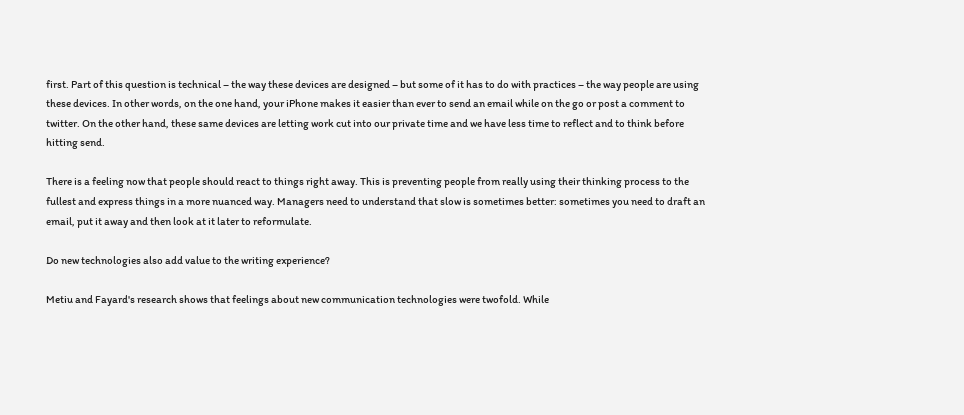first. Part of this question is technical – the way these devices are designed – but some of it has to do with practices – the way people are using these devices. In other words, on the one hand, your iPhone makes it easier than ever to send an email while on the go or post a comment to twitter. On the other hand, these same devices are letting work cut into our private time and we have less time to reflect and to think before hitting send.

There is a feeling now that people should react to things right away. This is preventing people from really using their thinking process to the fullest and express things in a more nuanced way. Managers need to understand that slow is sometimes better: sometimes you need to draft an email, put it away and then look at it later to reformulate.

Do new technologies also add value to the writing experience?

Metiu and Fayard's research shows that feelings about new communication technologies were twofold. While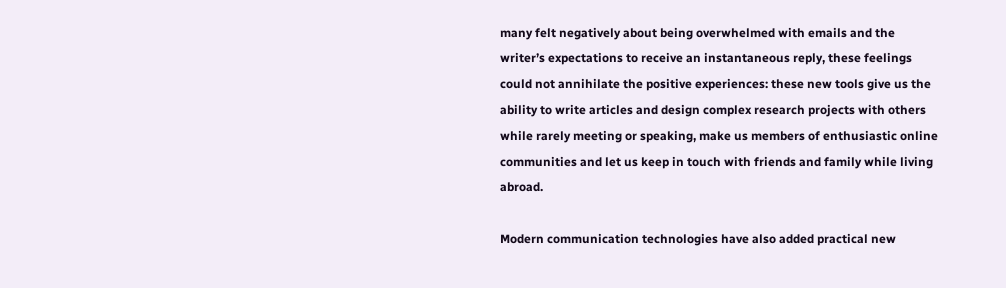many felt negatively about being overwhelmed with emails and the writer’s expectations to receive an instantaneous reply, these feelings could not annihilate the positive experiences: these new tools give us the ability to write articles and design complex research projects with others while rarely meeting or speaking, make us members of enthusiastic online communities and let us keep in touch with friends and family while living abroad.

Modern communication technologies have also added practical new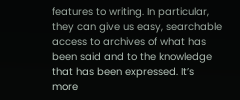features to writing. In particular, they can give us easy, searchable access to archives of what has been said and to the knowledge that has been expressed. It’s more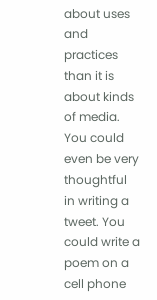about uses and practices than it is about kinds of media. You could even be very thoughtful in writing a tweet. You could write a poem on a cell phone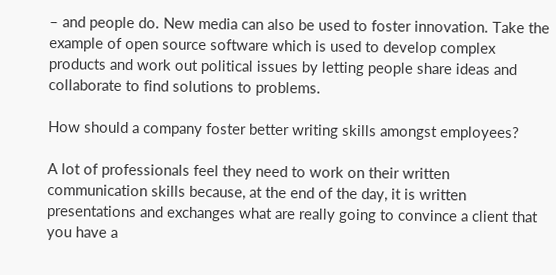– and people do. New media can also be used to foster innovation. Take the example of open source software which is used to develop complex products and work out political issues by letting people share ideas and collaborate to find solutions to problems.

How should a company foster better writing skills amongst employees?

A lot of professionals feel they need to work on their written communication skills because, at the end of the day, it is written presentations and exchanges what are really going to convince a client that you have a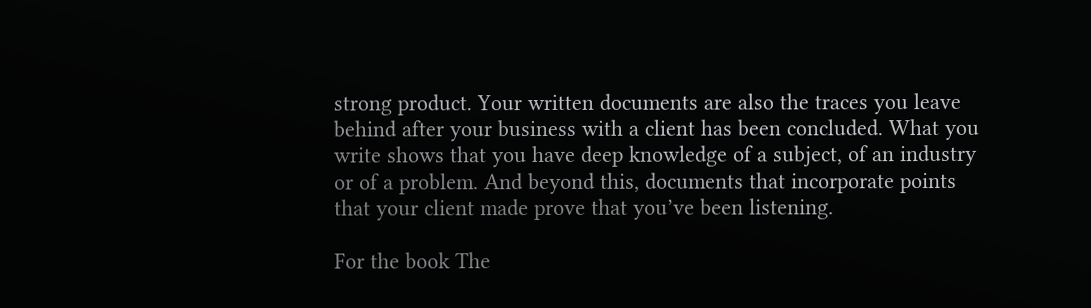strong product. Your written documents are also the traces you leave behind after your business with a client has been concluded. What you write shows that you have deep knowledge of a subject, of an industry or of a problem. And beyond this, documents that incorporate points that your client made prove that you’ve been listening.

For the book The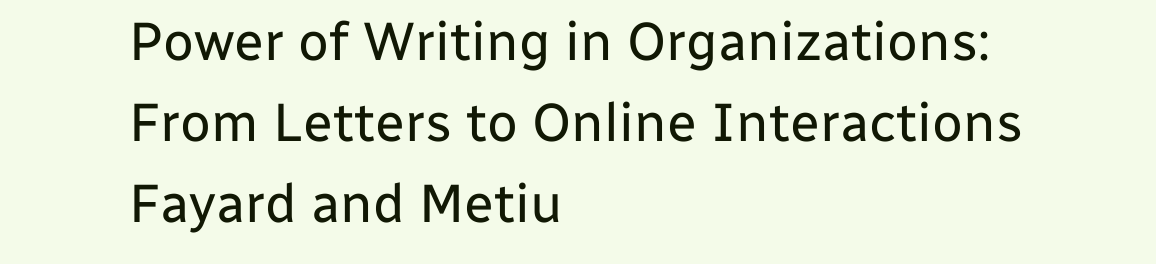Power of Writing in Organizations: From Letters to Online Interactions Fayard and Metiu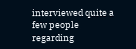interviewed quite a few people regarding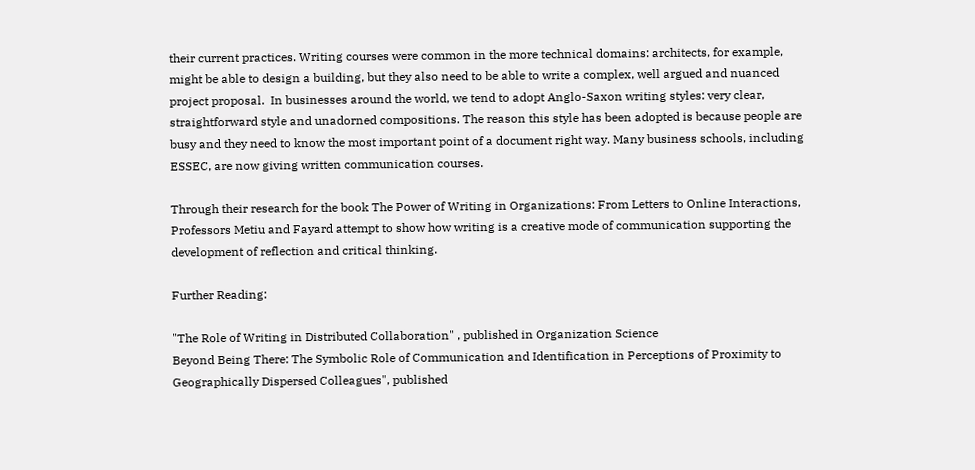their current practices. Writing courses were common in the more technical domains: architects, for example, might be able to design a building, but they also need to be able to write a complex, well argued and nuanced project proposal.  In businesses around the world, we tend to adopt Anglo-Saxon writing styles: very clear, straightforward style and unadorned compositions. The reason this style has been adopted is because people are busy and they need to know the most important point of a document right way. Many business schools, including ESSEC, are now giving written communication courses.

Through their research for the book The Power of Writing in Organizations: From Letters to Online Interactions, Professors Metiu and Fayard attempt to show how writing is a creative mode of communication supporting the development of reflection and critical thinking.

Further Reading:

"The Role of Writing in Distributed Collaboration" , published in Organization Science
Beyond Being There: The Symbolic Role of Communication and Identification in Perceptions of Proximity to Geographically Dispersed Colleagues", published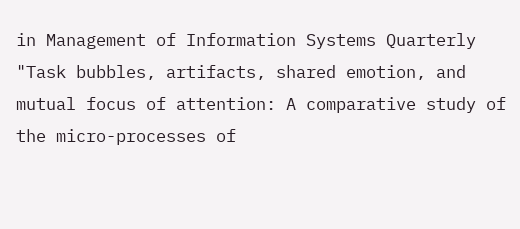in Management of Information Systems Quarterly
"Task bubbles, artifacts, shared emotion, and mutual focus of attention: A comparative study of the micro-processes of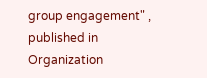group engagement" , published in Organization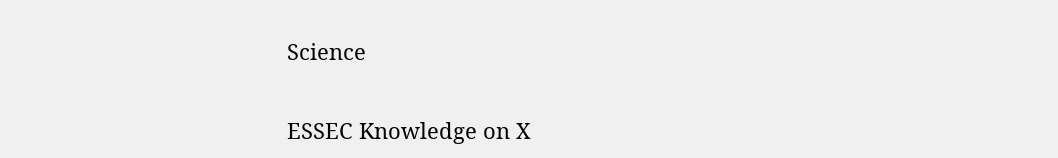Science

ESSEC Knowledge on X